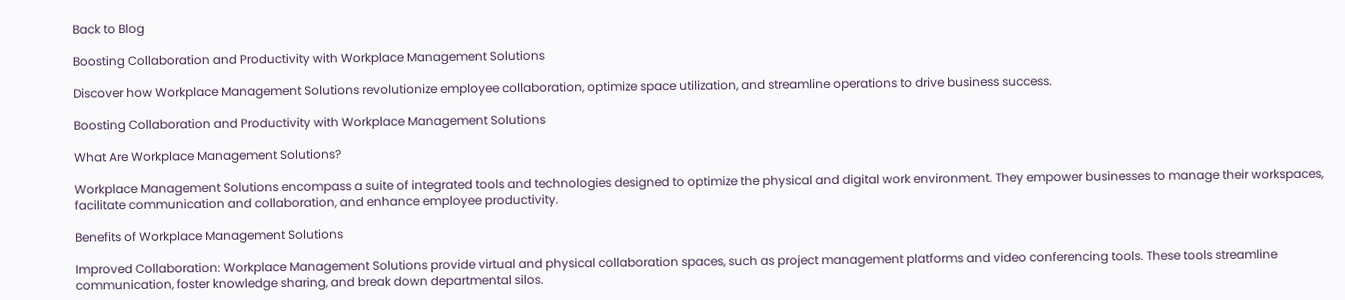Back to Blog

Boosting Collaboration and Productivity with Workplace Management Solutions

Discover how Workplace Management Solutions revolutionize employee collaboration, optimize space utilization, and streamline operations to drive business success.

Boosting Collaboration and Productivity with Workplace Management Solutions

What Are Workplace Management Solutions?

Workplace Management Solutions encompass a suite of integrated tools and technologies designed to optimize the physical and digital work environment. They empower businesses to manage their workspaces, facilitate communication and collaboration, and enhance employee productivity.

Benefits of Workplace Management Solutions

Improved Collaboration: Workplace Management Solutions provide virtual and physical collaboration spaces, such as project management platforms and video conferencing tools. These tools streamline communication, foster knowledge sharing, and break down departmental silos.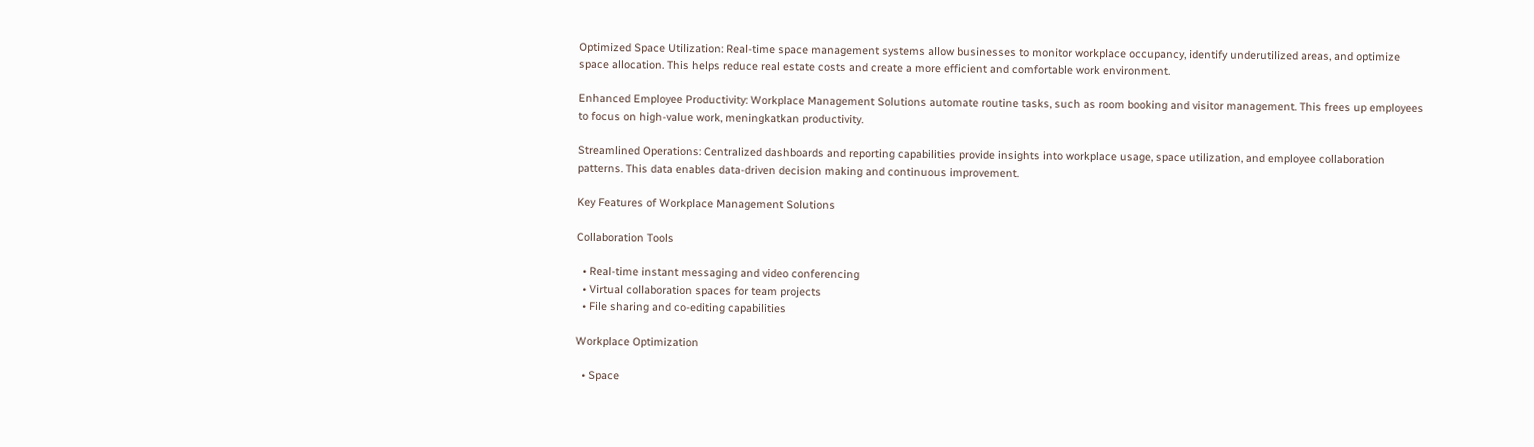Optimized Space Utilization: Real-time space management systems allow businesses to monitor workplace occupancy, identify underutilized areas, and optimize space allocation. This helps reduce real estate costs and create a more efficient and comfortable work environment.

Enhanced Employee Productivity: Workplace Management Solutions automate routine tasks, such as room booking and visitor management. This frees up employees to focus on high-value work, meningkatkan productivity.

Streamlined Operations: Centralized dashboards and reporting capabilities provide insights into workplace usage, space utilization, and employee collaboration patterns. This data enables data-driven decision making and continuous improvement.

Key Features of Workplace Management Solutions

Collaboration Tools

  • Real-time instant messaging and video conferencing
  • Virtual collaboration spaces for team projects
  • File sharing and co-editing capabilities

Workplace Optimization

  • Space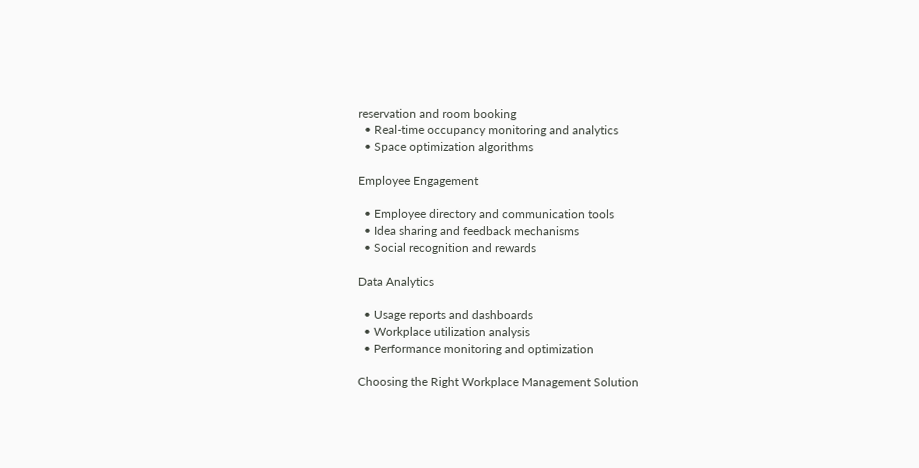reservation and room booking
  • Real-time occupancy monitoring and analytics
  • Space optimization algorithms

Employee Engagement

  • Employee directory and communication tools
  • Idea sharing and feedback mechanisms
  • Social recognition and rewards

Data Analytics

  • Usage reports and dashboards
  • Workplace utilization analysis
  • Performance monitoring and optimization

Choosing the Right Workplace Management Solution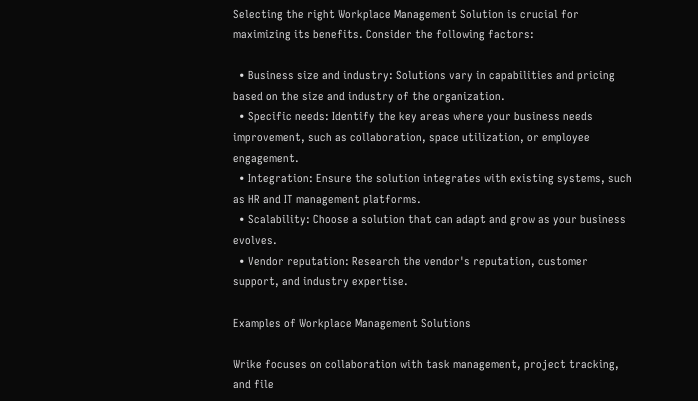Selecting the right Workplace Management Solution is crucial for maximizing its benefits. Consider the following factors:

  • Business size and industry: Solutions vary in capabilities and pricing based on the size and industry of the organization.
  • Specific needs: Identify the key areas where your business needs improvement, such as collaboration, space utilization, or employee engagement.
  • Integration: Ensure the solution integrates with existing systems, such as HR and IT management platforms.
  • Scalability: Choose a solution that can adapt and grow as your business evolves.
  • Vendor reputation: Research the vendor's reputation, customer support, and industry expertise.

Examples of Workplace Management Solutions

Wrike focuses on collaboration with task management, project tracking, and file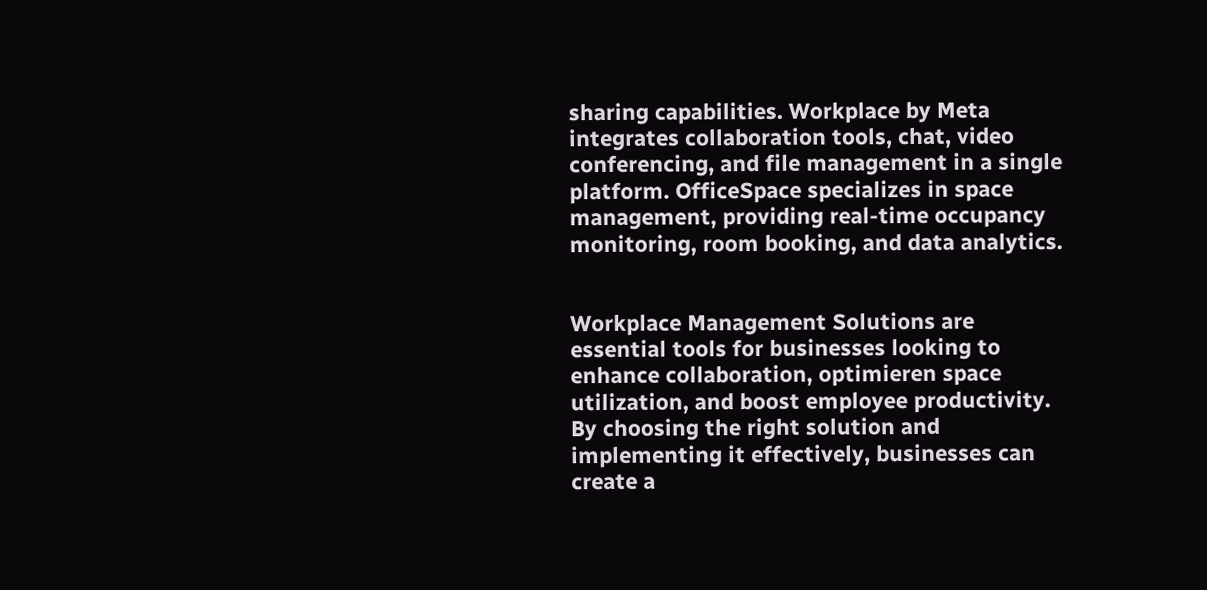sharing capabilities. Workplace by Meta integrates collaboration tools, chat, video conferencing, and file management in a single platform. OfficeSpace specializes in space management, providing real-time occupancy monitoring, room booking, and data analytics.


Workplace Management Solutions are essential tools for businesses looking to enhance collaboration, optimieren space utilization, and boost employee productivity. By choosing the right solution and implementing it effectively, businesses can create a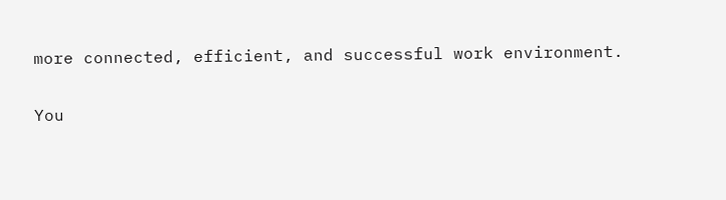more connected, efficient, and successful work environment.


You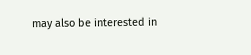may also be interested in